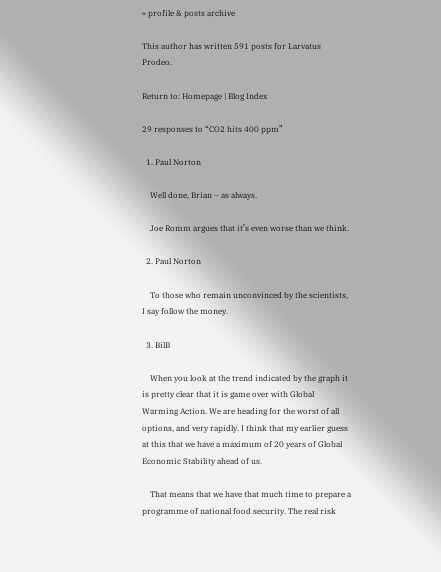« profile & posts archive

This author has written 591 posts for Larvatus Prodeo.

Return to: Homepage | Blog Index

29 responses to “CO2 hits 400 ppm”

  1. Paul Norton

    Well done, Brian – as always.

    Joe Romm argues that it’s even worse than we think.

  2. Paul Norton

    To those who remain unconvinced by the scientists, I say follow the money.

  3. BilB

    When you look at the trend indicated by the graph it is pretty clear that it is game over with Global Warming Action. We are heading for the worst of all options, and very rapidly. I think that my earlier guess at this that we have a maximum of 20 years of Global Economic Stability ahead of us.

    That means that we have that much time to prepare a programme of national food security. The real risk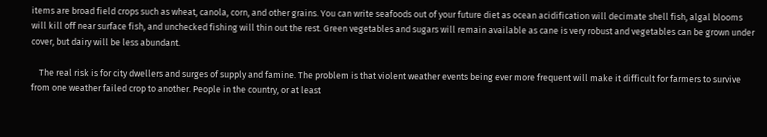items are broad field crops such as wheat, canola, corn, and other grains. You can write seafoods out of your future diet as ocean acidification will decimate shell fish, algal blooms will kill off near surface fish, and unchecked fishing will thin out the rest. Green vegetables and sugars will remain available as cane is very robust and vegetables can be grown under cover, but dairy will be less abundant.

    The real risk is for city dwellers and surges of supply and famine. The problem is that violent weather events being ever more frequent will make it difficult for farmers to survive from one weather failed crop to another. People in the country, or at least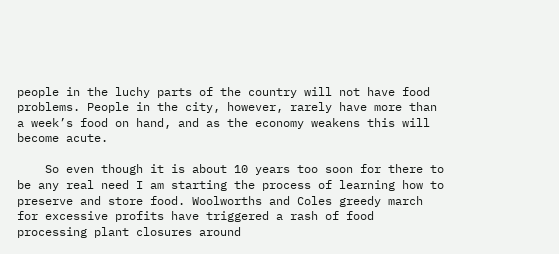people in the luchy parts of the country will not have food problems. People in the city, however, rarely have more than a week’s food on hand, and as the economy weakens this will become acute.

    So even though it is about 10 years too soon for there to be any real need I am starting the process of learning how to preserve and store food. Woolworths and Coles greedy march for excessive profits have triggered a rash of food processing plant closures around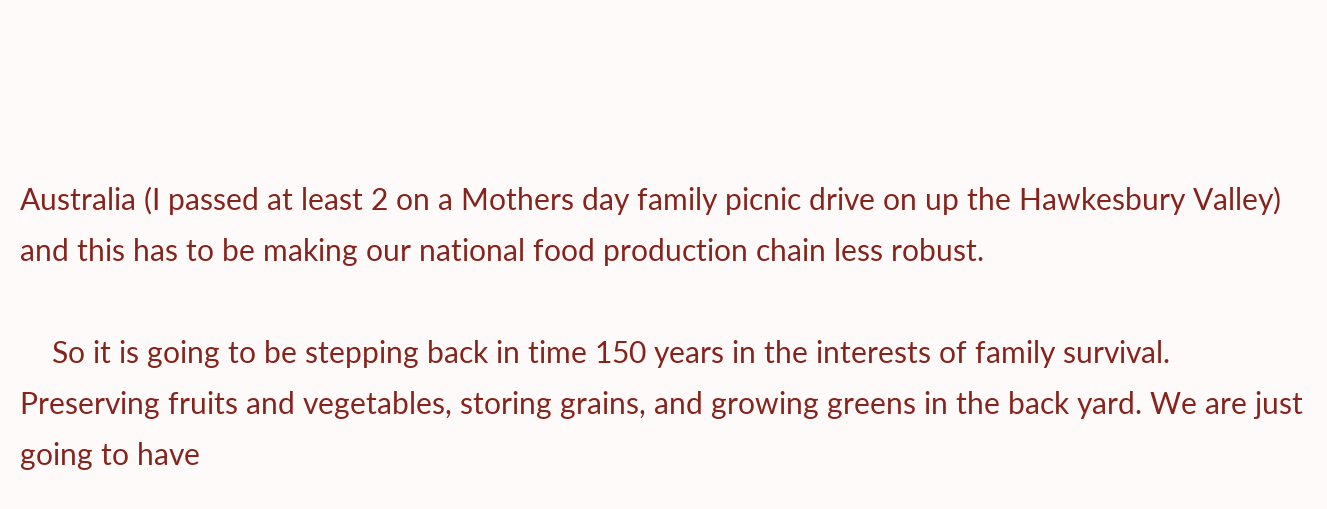Australia (I passed at least 2 on a Mothers day family picnic drive on up the Hawkesbury Valley) and this has to be making our national food production chain less robust.

    So it is going to be stepping back in time 150 years in the interests of family survival. Preserving fruits and vegetables, storing grains, and growing greens in the back yard. We are just going to have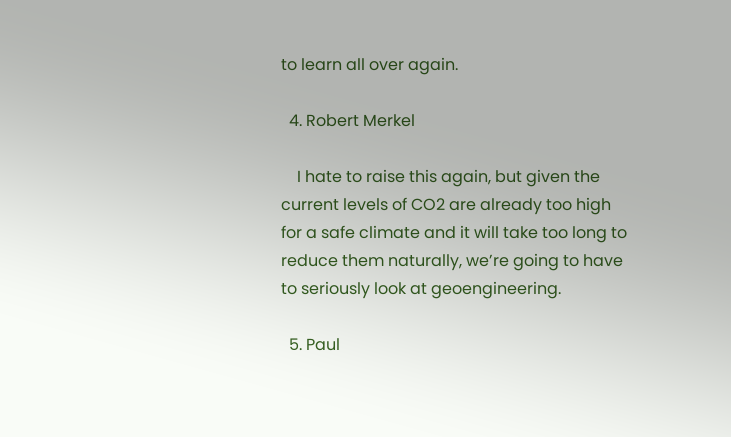to learn all over again.

  4. Robert Merkel

    I hate to raise this again, but given the current levels of CO2 are already too high for a safe climate and it will take too long to reduce them naturally, we’re going to have to seriously look at geoengineering.

  5. Paul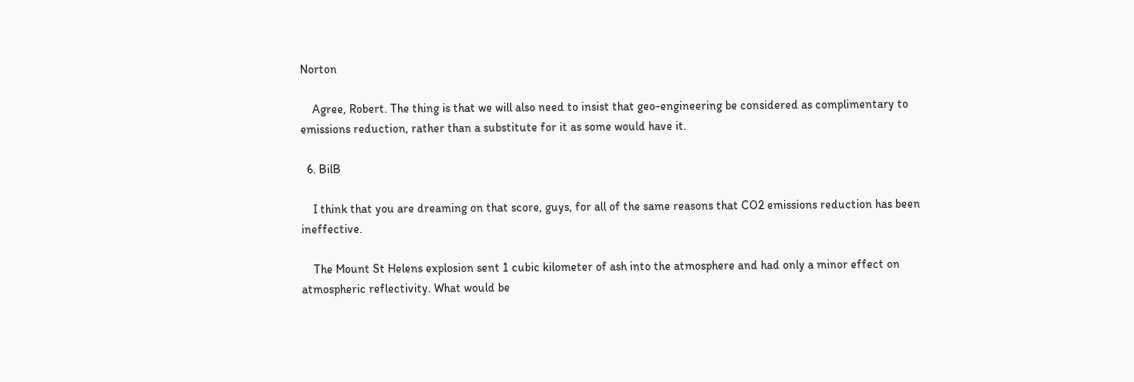Norton

    Agree, Robert. The thing is that we will also need to insist that geo-engineering be considered as complimentary to emissions reduction, rather than a substitute for it as some would have it.

  6. BilB

    I think that you are dreaming on that score, guys, for all of the same reasons that CO2 emissions reduction has been ineffective.

    The Mount St Helens explosion sent 1 cubic kilometer of ash into the atmosphere and had only a minor effect on atmospheric reflectivity. What would be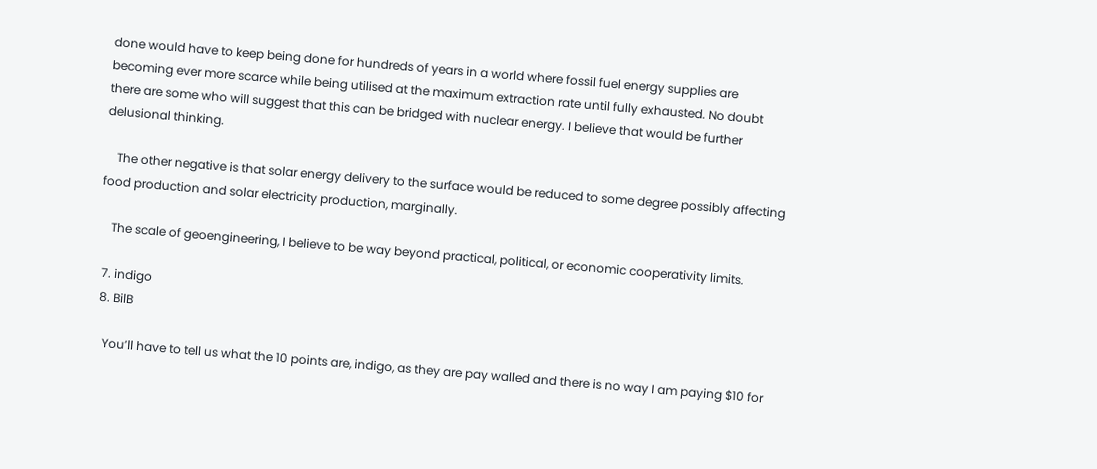done would have to keep being done for hundreds of years in a world where fossil fuel energy supplies are becoming ever more scarce while being utilised at the maximum extraction rate until fully exhausted. No doubt there are some who will suggest that this can be bridged with nuclear energy. I believe that would be further delusional thinking.

    The other negative is that solar energy delivery to the surface would be reduced to some degree possibly affecting food production and solar electricity production, marginally.

    The scale of geoengineering, I believe to be way beyond practical, political, or economic cooperativity limits.

  7. indigo
  8. BilB

    You’ll have to tell us what the 10 points are, indigo, as they are pay walled and there is no way I am paying $10 for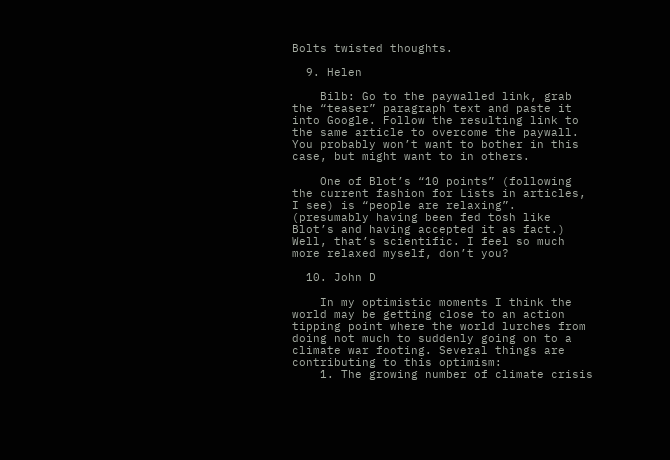Bolts twisted thoughts.

  9. Helen

    Bilb: Go to the paywalled link, grab the “teaser” paragraph text and paste it into Google. Follow the resulting link to the same article to overcome the paywall. You probably won’t want to bother in this case, but might want to in others.

    One of Blot’s “10 points” (following the current fashion for Lists in articles, I see) is “people are relaxing”. (presumably having been fed tosh like Blot’s and having accepted it as fact.) Well, that’s scientific. I feel so much more relaxed myself, don’t you?

  10. John D

    In my optimistic moments I think the world may be getting close to an action tipping point where the world lurches from doing not much to suddenly going on to a climate war footing. Several things are contributing to this optimism:
    1. The growing number of climate crisis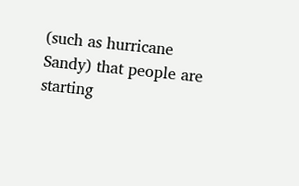(such as hurricane Sandy) that people are starting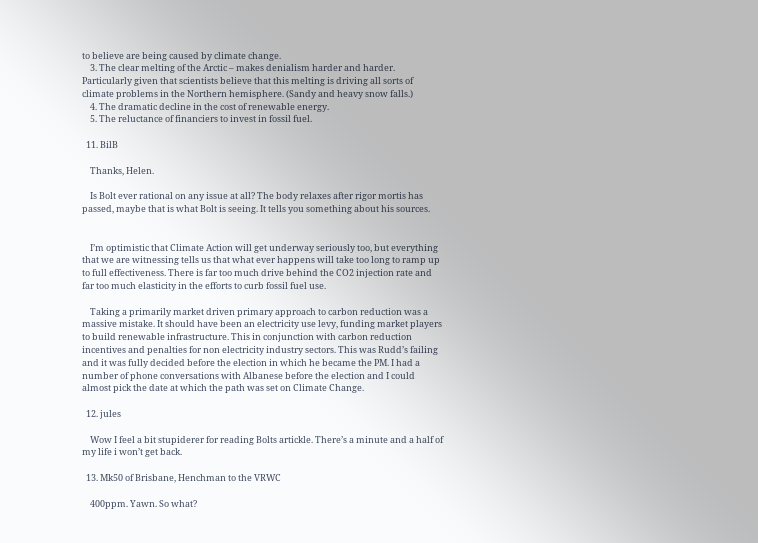to believe are being caused by climate change.
    3. The clear melting of the Arctic – makes denialism harder and harder. Particularly given that scientists believe that this melting is driving all sorts of climate problems in the Northern hemisphere. (Sandy and heavy snow falls.)
    4. The dramatic decline in the cost of renewable energy.
    5. The reluctance of financiers to invest in fossil fuel.

  11. BilB

    Thanks, Helen.

    Is Bolt ever rational on any issue at all? The body relaxes after rigor mortis has passed, maybe that is what Bolt is seeing. It tells you something about his sources.


    I’m optimistic that Climate Action will get underway seriously too, but everything that we are witnessing tells us that what ever happens will take too long to ramp up to full effectiveness. There is far too much drive behind the CO2 injection rate and far too much elasticity in the efforts to curb fossil fuel use.

    Taking a primarily market driven primary approach to carbon reduction was a massive mistake. It should have been an electricity use levy, funding market players to build renewable infrastructure. This in conjunction with carbon reduction incentives and penalties for non electricity industry sectors. This was Rudd’s failing and it was fully decided before the election in which he became the PM. I had a number of phone conversations with Albanese before the election and I could almost pick the date at which the path was set on Climate Change.

  12. jules

    Wow I feel a bit stupiderer for reading Bolts artickle. There’s a minute and a half of my life i won’t get back.

  13. Mk50 of Brisbane, Henchman to the VRWC

    400ppm. Yawn. So what?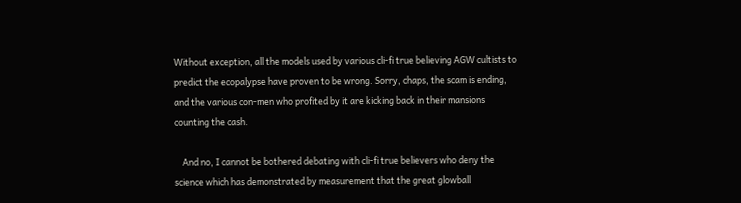Without exception, all the models used by various cli-fi true believing AGW cultists to predict the ecopalypse have proven to be wrong. Sorry, chaps, the scam is ending, and the various con-men who profited by it are kicking back in their mansions counting the cash.

    And no, I cannot be bothered debating with cli-fi true believers who deny the science which has demonstrated by measurement that the great glowball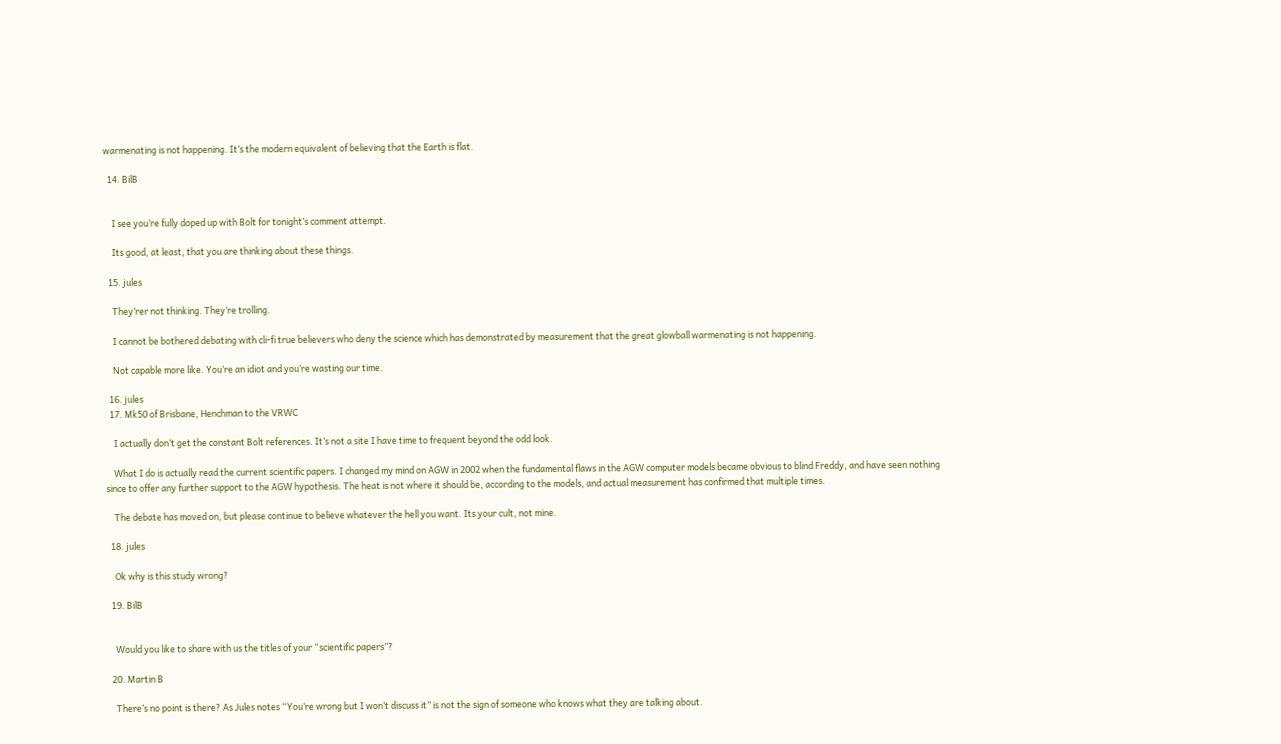warmenating is not happening. It’s the modern equivalent of believing that the Earth is flat.

  14. BilB


    I see you’re fully doped up with Bolt for tonight’s comment attempt.

    Its good, at least, that you are thinking about these things.

  15. jules

    They’rer not thinking. They’re trolling.

    I cannot be bothered debating with cli-fi true believers who deny the science which has demonstrated by measurement that the great glowball warmenating is not happening.

    Not capable more like. You’re an idiot and you’re wasting our time.

  16. jules
  17. Mk50 of Brisbane, Henchman to the VRWC

    I actually don’t get the constant Bolt references. It’s not a site I have time to frequent beyond the odd look.

    What I do is actually read the current scientific papers. I changed my mind on AGW in 2002 when the fundamental flaws in the AGW computer models became obvious to blind Freddy, and have seen nothing since to offer any further support to the AGW hypothesis. The heat is not where it should be, according to the models, and actual measurement has confirmed that multiple times.

    The debate has moved on, but please continue to believe whatever the hell you want. Its your cult, not mine.

  18. jules

    Ok why is this study wrong?

  19. BilB


    Would you like to share with us the titles of your “scientific papers”?

  20. Martin B

    There’s no point is there? As Jules notes “You’re wrong but I won’t discuss it” is not the sign of someone who knows what they are talking about.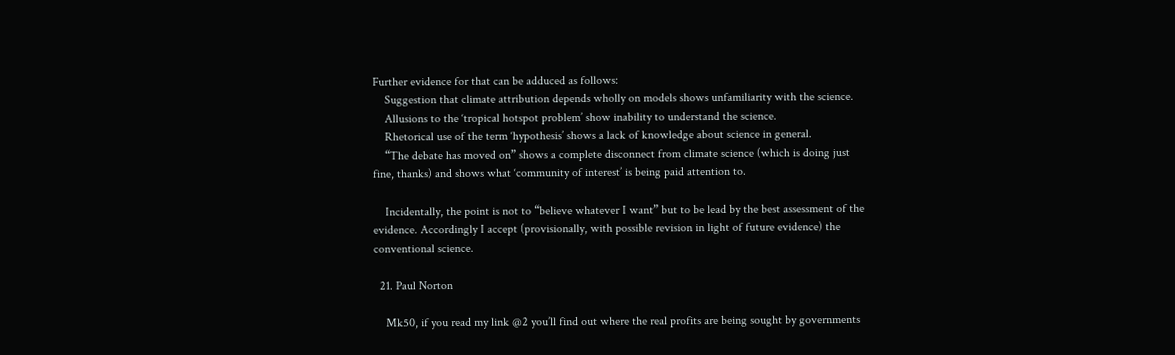Further evidence for that can be adduced as follows:
    Suggestion that climate attribution depends wholly on models shows unfamiliarity with the science.
    Allusions to the ‘tropical hotspot problem’ show inability to understand the science.
    Rhetorical use of the term ‘hypothesis’ shows a lack of knowledge about science in general.
    “The debate has moved on” shows a complete disconnect from climate science (which is doing just fine, thanks) and shows what ‘community of interest’ is being paid attention to.

    Incidentally, the point is not to “believe whatever I want” but to be lead by the best assessment of the evidence. Accordingly I accept (provisionally, with possible revision in light of future evidence) the conventional science.

  21. Paul Norton

    Mk50, if you read my link @2 you’ll find out where the real profits are being sought by governments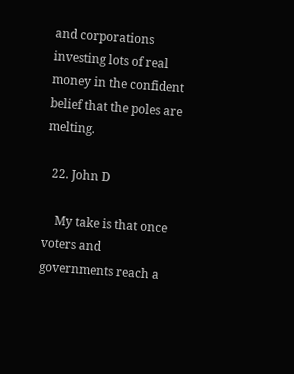and corporations investing lots of real money in the confident belief that the poles are melting.

  22. John D

    My take is that once voters and governments reach a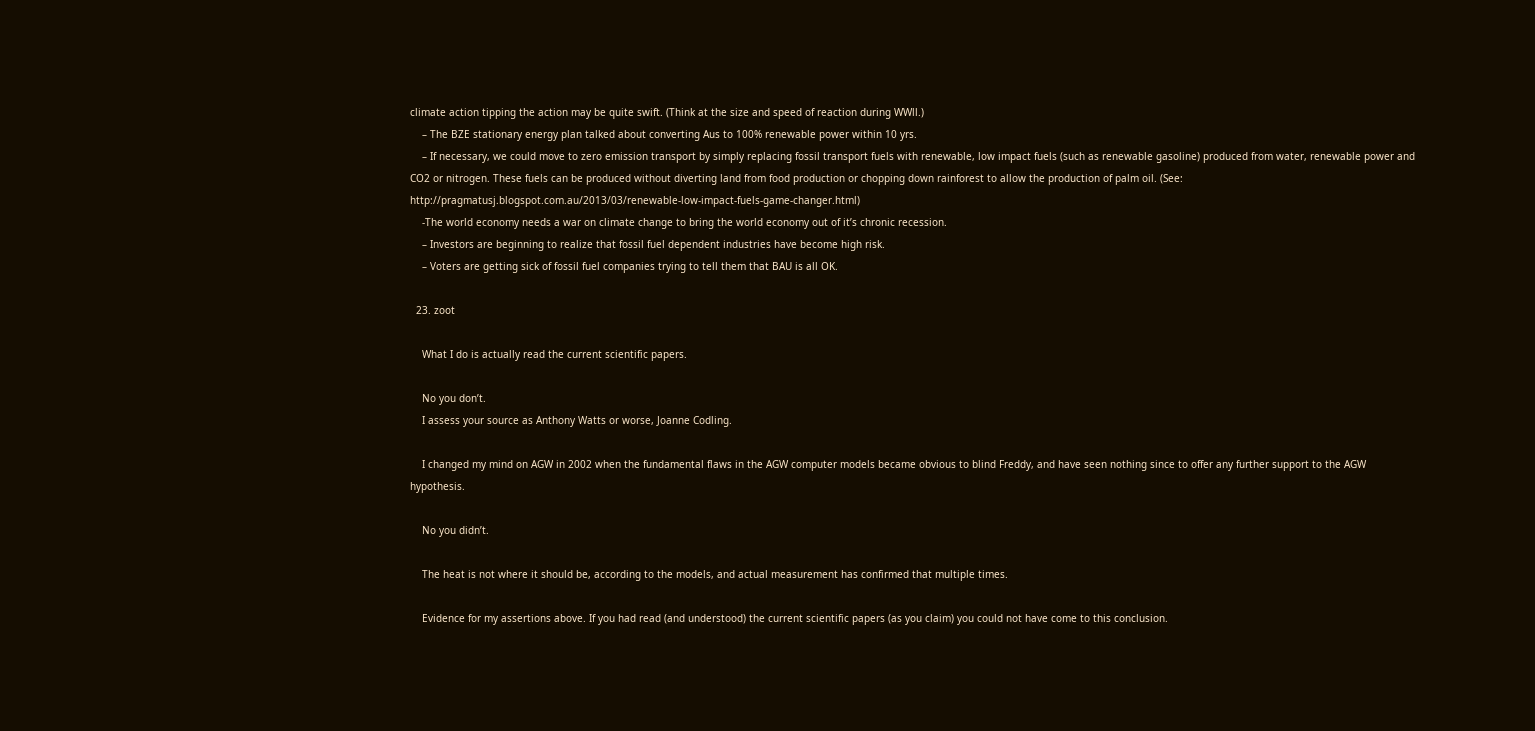climate action tipping the action may be quite swift. (Think at the size and speed of reaction during WWll.)
    – The BZE stationary energy plan talked about converting Aus to 100% renewable power within 10 yrs.
    – If necessary, we could move to zero emission transport by simply replacing fossil transport fuels with renewable, low impact fuels (such as renewable gasoline) produced from water, renewable power and CO2 or nitrogen. These fuels can be produced without diverting land from food production or chopping down rainforest to allow the production of palm oil. (See: http://pragmatusj.blogspot.com.au/2013/03/renewable-low-impact-fuels-game-changer.html)
    -The world economy needs a war on climate change to bring the world economy out of it’s chronic recession.
    – Investors are beginning to realize that fossil fuel dependent industries have become high risk.
    – Voters are getting sick of fossil fuel companies trying to tell them that BAU is all OK.

  23. zoot

    What I do is actually read the current scientific papers.

    No you don’t.
    I assess your source as Anthony Watts or worse, Joanne Codling.

    I changed my mind on AGW in 2002 when the fundamental flaws in the AGW computer models became obvious to blind Freddy, and have seen nothing since to offer any further support to the AGW hypothesis.

    No you didn’t.

    The heat is not where it should be, according to the models, and actual measurement has confirmed that multiple times.

    Evidence for my assertions above. If you had read (and understood) the current scientific papers (as you claim) you could not have come to this conclusion.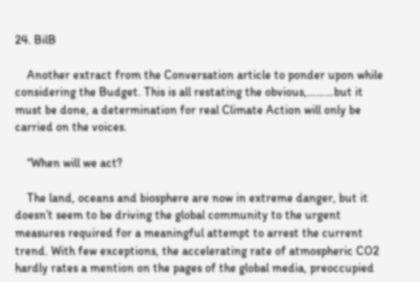24. BilB

    Another extract from the Conversation article to ponder upon while considering the Budget. This is all restating the obvious,………but it must be done, a determination for real Climate Action will only be carried on the voices.

    “When will we act?

    The land, oceans and biosphere are now in extreme danger, but it doesn’t seem to be driving the global community to the urgent measures required for a meaningful attempt to arrest the current trend. With few exceptions, the accelerating rate of atmospheric CO2 hardly rates a mention on the pages of the global media, preoccupied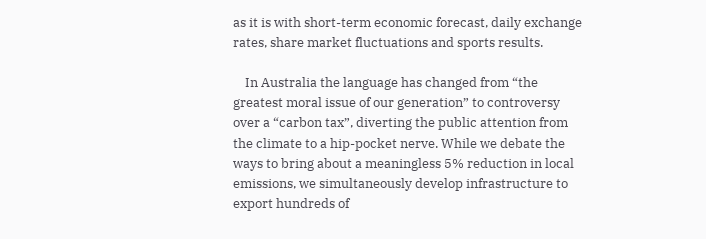as it is with short-term economic forecast, daily exchange rates, share market fluctuations and sports results.

    In Australia the language has changed from “the greatest moral issue of our generation” to controversy over a “carbon tax”, diverting the public attention from the climate to a hip-pocket nerve. While we debate the ways to bring about a meaningless 5% reduction in local emissions, we simultaneously develop infrastructure to export hundreds of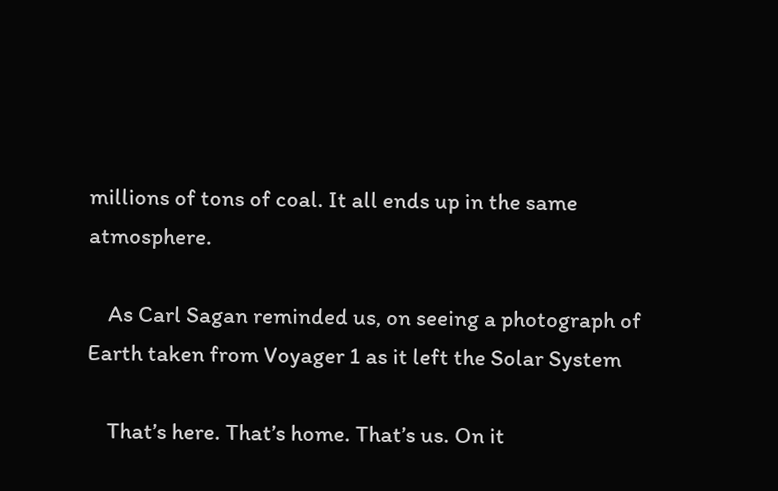millions of tons of coal. It all ends up in the same atmosphere.

    As Carl Sagan reminded us, on seeing a photograph of Earth taken from Voyager 1 as it left the Solar System

    That’s here. That’s home. That’s us. On it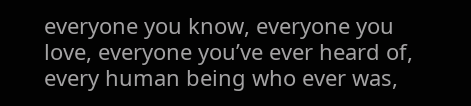everyone you know, everyone you love, everyone you’ve ever heard of, every human being who ever was,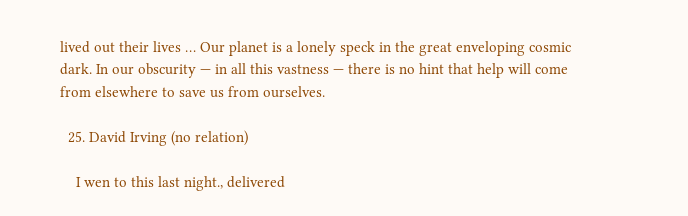lived out their lives … Our planet is a lonely speck in the great enveloping cosmic dark. In our obscurity — in all this vastness — there is no hint that help will come from elsewhere to save us from ourselves.

  25. David Irving (no relation)

    I wen to this last night., delivered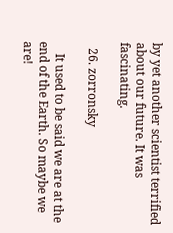by yet another scientist terrified about our future. It was fascinating.

  26. zorronsky

    It used to be said we are at the end of the Earth. So maybe we are!